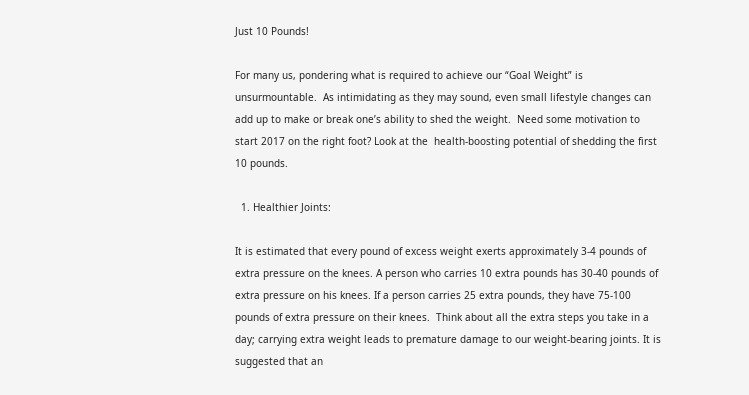Just 10 Pounds!

For many us, pondering what is required to achieve our “Goal Weight” is unsurmountable.  As intimidating as they may sound, even small lifestyle changes can add up to make or break one’s ability to shed the weight.  Need some motivation to start 2017 on the right foot? Look at the  health-boosting potential of shedding the first 10 pounds.

  1. Healthier Joints:

It is estimated that every pound of excess weight exerts approximately 3-4 pounds of extra pressure on the knees. A person who carries 10 extra pounds has 30-40 pounds of extra pressure on his knees. If a person carries 25 extra pounds, they have 75-100 pounds of extra pressure on their knees.  Think about all the extra steps you take in a day; carrying extra weight leads to premature damage to our weight-bearing joints. It is suggested that an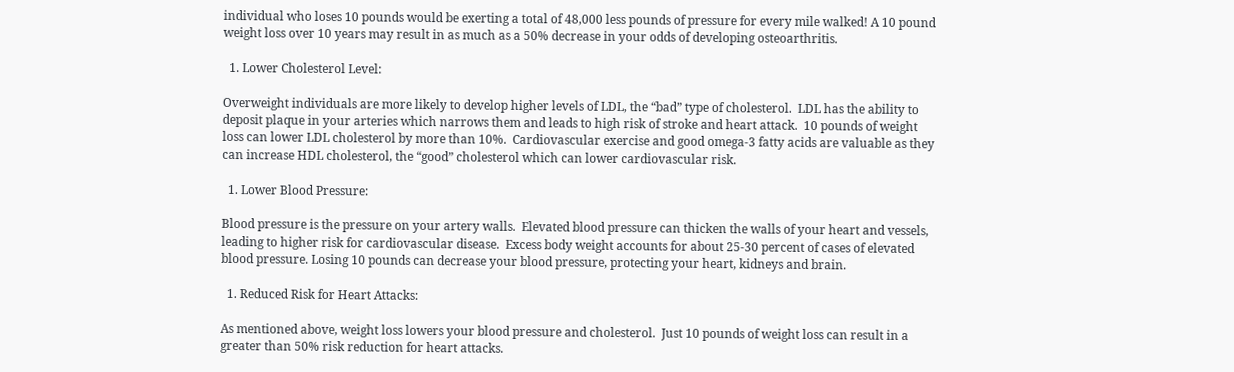individual who loses 10 pounds would be exerting a total of 48,000 less pounds of pressure for every mile walked! A 10 pound weight loss over 10 years may result in as much as a 50% decrease in your odds of developing osteoarthritis.

  1. Lower Cholesterol Level:

Overweight individuals are more likely to develop higher levels of LDL, the “bad” type of cholesterol.  LDL has the ability to deposit plaque in your arteries which narrows them and leads to high risk of stroke and heart attack.  10 pounds of weight loss can lower LDL cholesterol by more than 10%.  Cardiovascular exercise and good omega-3 fatty acids are valuable as they can increase HDL cholesterol, the “good” cholesterol which can lower cardiovascular risk.

  1. Lower Blood Pressure:

Blood pressure is the pressure on your artery walls.  Elevated blood pressure can thicken the walls of your heart and vessels, leading to higher risk for cardiovascular disease.  Excess body weight accounts for about 25-30 percent of cases of elevated blood pressure. Losing 10 pounds can decrease your blood pressure, protecting your heart, kidneys and brain.

  1. Reduced Risk for Heart Attacks:

As mentioned above, weight loss lowers your blood pressure and cholesterol.  Just 10 pounds of weight loss can result in a greater than 50% risk reduction for heart attacks.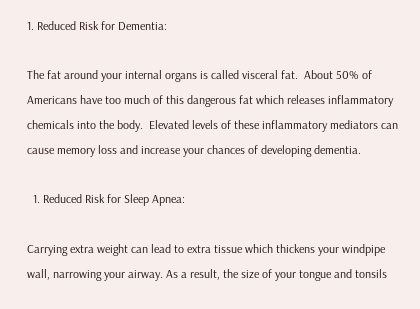1. Reduced Risk for Dementia:

The fat around your internal organs is called visceral fat.  About 50% of Americans have too much of this dangerous fat which releases inflammatory chemicals into the body.  Elevated levels of these inflammatory mediators can cause memory loss and increase your chances of developing dementia.

  1. Reduced Risk for Sleep Apnea:

Carrying extra weight can lead to extra tissue which thickens your windpipe wall, narrowing your airway. As a result, the size of your tongue and tonsils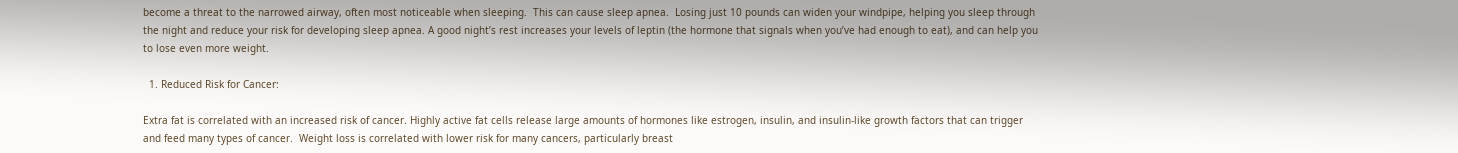become a threat to the narrowed airway, often most noticeable when sleeping.  This can cause sleep apnea.  Losing just 10 pounds can widen your windpipe, helping you sleep through the night and reduce your risk for developing sleep apnea. A good night’s rest increases your levels of leptin (the hormone that signals when you’ve had enough to eat), and can help you to lose even more weight.

  1. Reduced Risk for Cancer:

Extra fat is correlated with an increased risk of cancer. Highly active fat cells release large amounts of hormones like estrogen, insulin, and insulin-like growth factors that can trigger and feed many types of cancer.  Weight loss is correlated with lower risk for many cancers, particularly breast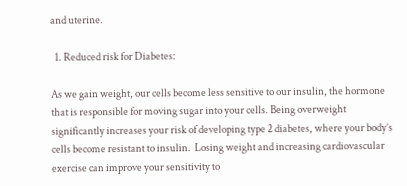and uterine.

  1. Reduced risk for Diabetes:

As we gain weight, our cells become less sensitive to our insulin, the hormone that is responsible for moving sugar into your cells. Being overweight significantly increases your risk of developing type 2 diabetes, where your body’s cells become resistant to insulin.  Losing weight and increasing cardiovascular exercise can improve your sensitivity to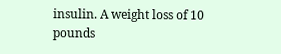insulin. A weight loss of 10 pounds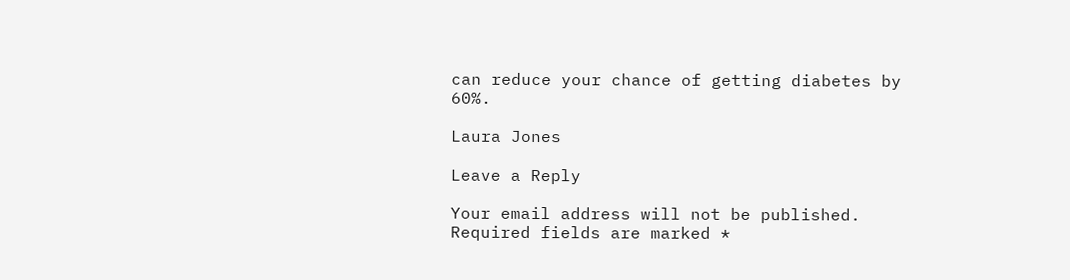can reduce your chance of getting diabetes by 60%.

Laura Jones

Leave a Reply

Your email address will not be published. Required fields are marked *